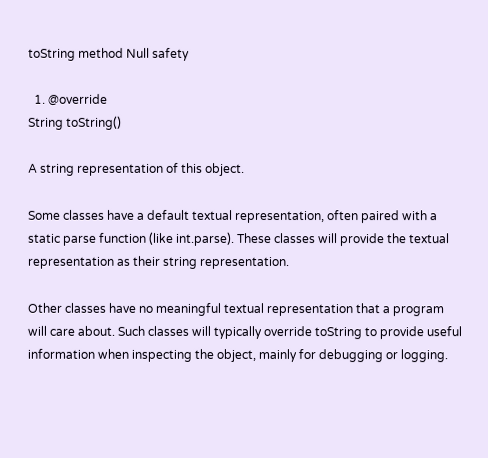toString method Null safety

  1. @override
String toString()

A string representation of this object.

Some classes have a default textual representation, often paired with a static parse function (like int.parse). These classes will provide the textual representation as their string representation.

Other classes have no meaningful textual representation that a program will care about. Such classes will typically override toString to provide useful information when inspecting the object, mainly for debugging or logging.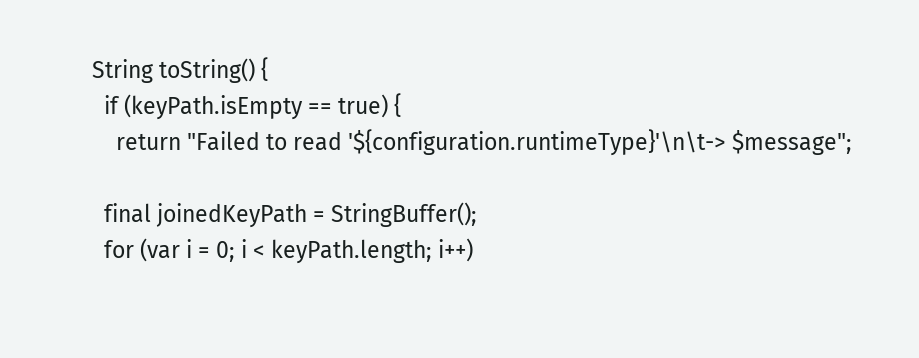String toString() {
  if (keyPath.isEmpty == true) {
    return "Failed to read '${configuration.runtimeType}'\n\t-> $message";

  final joinedKeyPath = StringBuffer();
  for (var i = 0; i < keyPath.length; i++)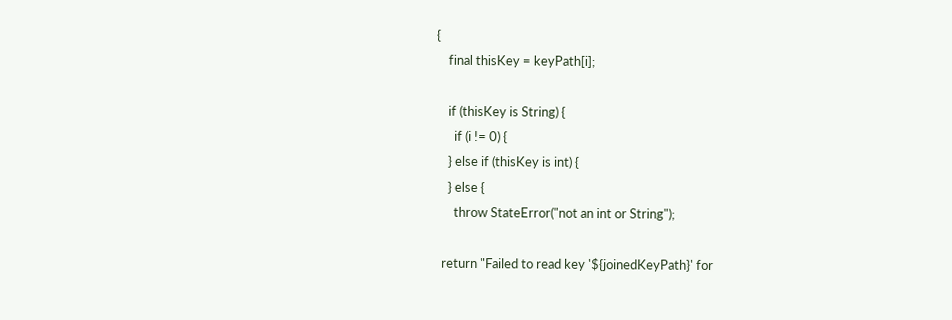{
    final thisKey = keyPath[i];

    if (thisKey is String) {
      if (i != 0) {
    } else if (thisKey is int) {
    } else {
      throw StateError("not an int or String");

  return "Failed to read key '${joinedKeyPath}' for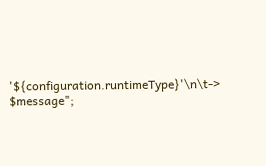'${configuration.runtimeType}'\n\t-> $message";